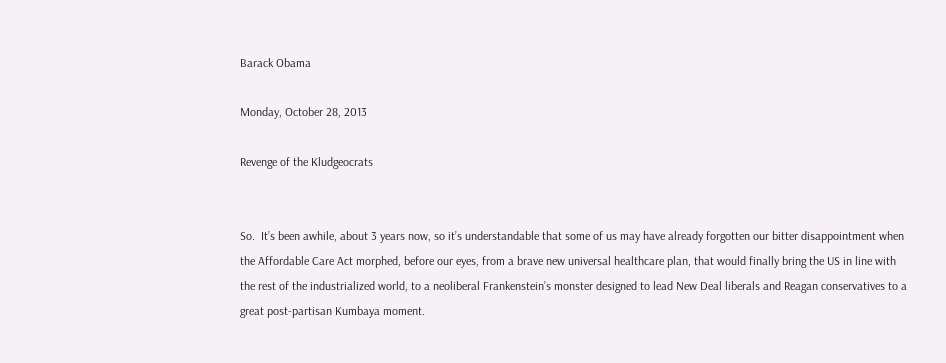Barack Obama

Monday, October 28, 2013

Revenge of the Kludgeocrats


So.  It’s been awhile, about 3 years now, so it’s understandable that some of us may have already forgotten our bitter disappointment when the Affordable Care Act morphed, before our eyes, from a brave new universal healthcare plan, that would finally bring the US in line with the rest of the industrialized world, to a neoliberal Frankenstein’s monster designed to lead New Deal liberals and Reagan conservatives to a great post-partisan Kumbaya moment.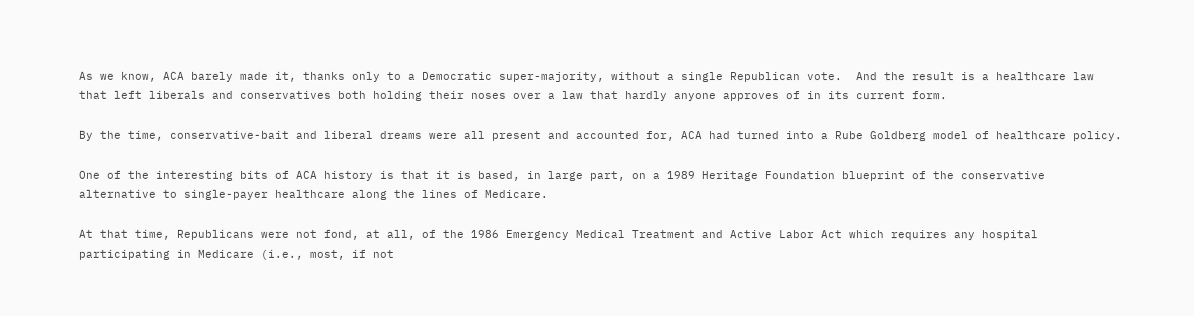As we know, ACA barely made it, thanks only to a Democratic super-majority, without a single Republican vote.  And the result is a healthcare law that left liberals and conservatives both holding their noses over a law that hardly anyone approves of in its current form.

By the time, conservative-bait and liberal dreams were all present and accounted for, ACA had turned into a Rube Goldberg model of healthcare policy.

One of the interesting bits of ACA history is that it is based, in large part, on a 1989 Heritage Foundation blueprint of the conservative alternative to single-payer healthcare along the lines of Medicare.

At that time, Republicans were not fond, at all, of the 1986 Emergency Medical Treatment and Active Labor Act which requires any hospital participating in Medicare (i.e., most, if not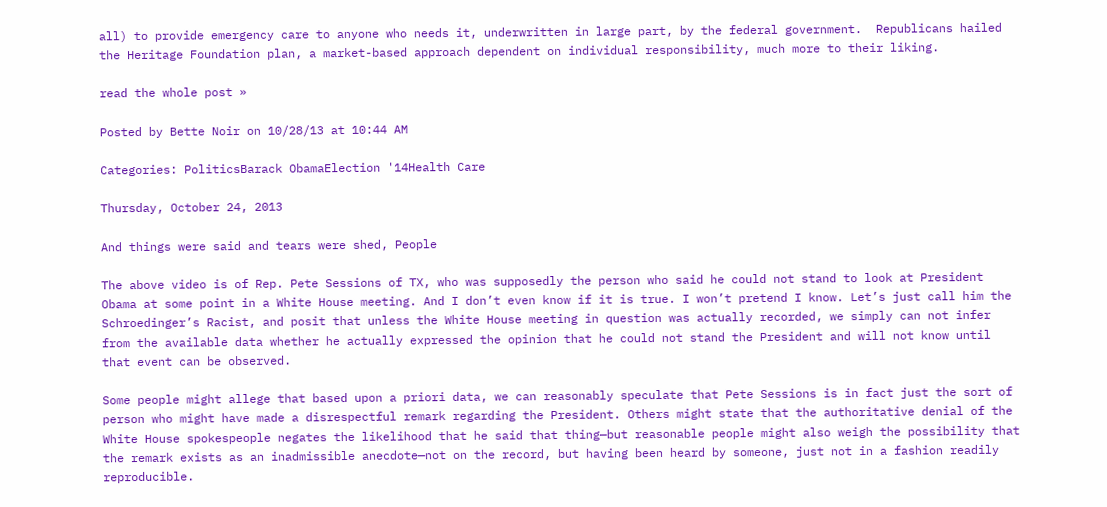all) to provide emergency care to anyone who needs it, underwritten in large part, by the federal government.  Republicans hailed the Heritage Foundation plan, a market-based approach dependent on individual responsibility, much more to their liking.

read the whole post »

Posted by Bette Noir on 10/28/13 at 10:44 AM

Categories: PoliticsBarack ObamaElection '14Health Care

Thursday, October 24, 2013

And things were said and tears were shed, People

The above video is of Rep. Pete Sessions of TX, who was supposedly the person who said he could not stand to look at President Obama at some point in a White House meeting. And I don’t even know if it is true. I won’t pretend I know. Let’s just call him the Schroedinger’s Racist, and posit that unless the White House meeting in question was actually recorded, we simply can not infer from the available data whether he actually expressed the opinion that he could not stand the President and will not know until that event can be observed.

Some people might allege that based upon a priori data, we can reasonably speculate that Pete Sessions is in fact just the sort of person who might have made a disrespectful remark regarding the President. Others might state that the authoritative denial of the White House spokespeople negates the likelihood that he said that thing—but reasonable people might also weigh the possibility that the remark exists as an inadmissible anecdote—not on the record, but having been heard by someone, just not in a fashion readily reproducible.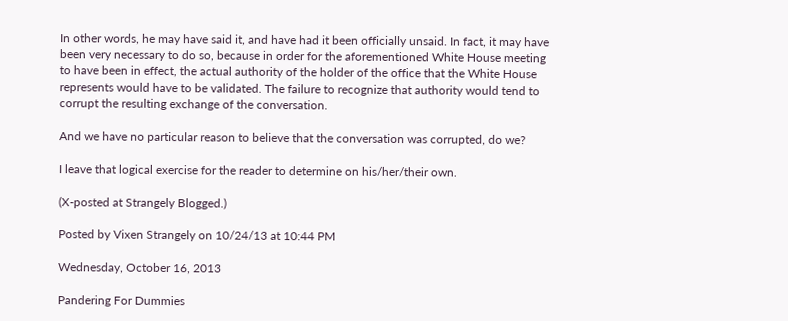In other words, he may have said it, and have had it been officially unsaid. In fact, it may have been very necessary to do so, because in order for the aforementioned White House meeting to have been in effect, the actual authority of the holder of the office that the White House represents would have to be validated. The failure to recognize that authority would tend to corrupt the resulting exchange of the conversation.

And we have no particular reason to believe that the conversation was corrupted, do we?

I leave that logical exercise for the reader to determine on his/her/their own.

(X-posted at Strangely Blogged.)

Posted by Vixen Strangely on 10/24/13 at 10:44 PM

Wednesday, October 16, 2013

Pandering For Dummies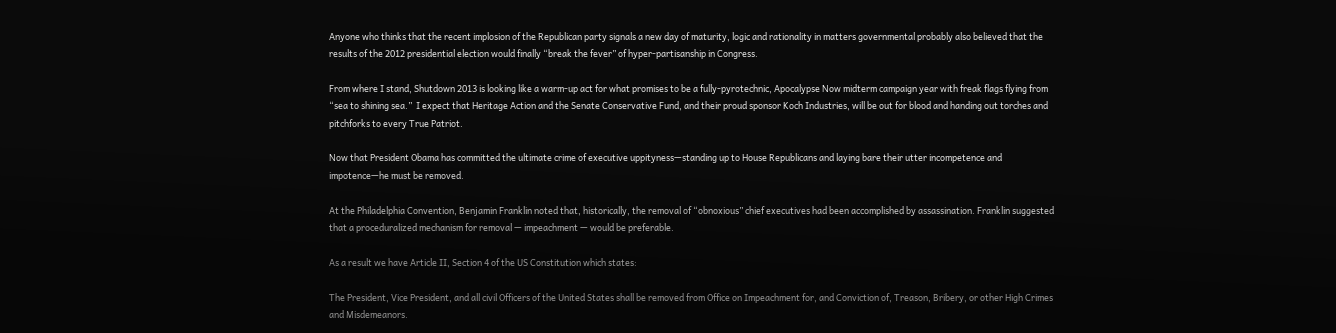Anyone who thinks that the recent implosion of the Republican party signals a new day of maturity, logic and rationality in matters governmental probably also believed that the results of the 2012 presidential election would finally “break the fever” of hyper-partisanship in Congress.

From where I stand, Shutdown 2013 is looking like a warm-up act for what promises to be a fully-pyrotechnic, Apocalypse Now midterm campaign year with freak flags flying from “sea to shining sea.”  I expect that Heritage Action and the Senate Conservative Fund, and their proud sponsor Koch Industries, will be out for blood and handing out torches and pitchforks to every True Patriot.

Now that President Obama has committed the ultimate crime of executive uppityness—standing up to House Republicans and laying bare their utter incompetence and impotence—he must be removed.

At the Philadelphia Convention, Benjamin Franklin noted that, historically, the removal of “obnoxious” chief executives had been accomplished by assassination. Franklin suggested that a proceduralized mechanism for removal — impeachment — would be preferable.

As a result we have Article II, Section 4 of the US Constitution which states:

The President, Vice President, and all civil Officers of the United States shall be removed from Office on Impeachment for, and Conviction of, Treason, Bribery, or other High Crimes and Misdemeanors.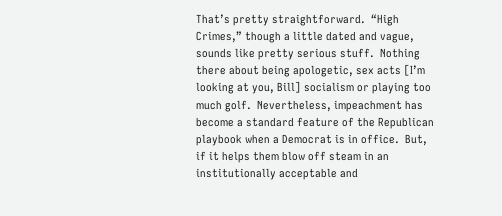That’s pretty straightforward.  “High Crimes,” though a little dated and vague, sounds like pretty serious stuff.  Nothing there about being apologetic, sex acts [I’m looking at you, Bill] socialism or playing too much golf.  Nevertheless, impeachment has become a standard feature of the Republican playbook when a Democrat is in office.  But, if it helps them blow off steam in an institutionally acceptable and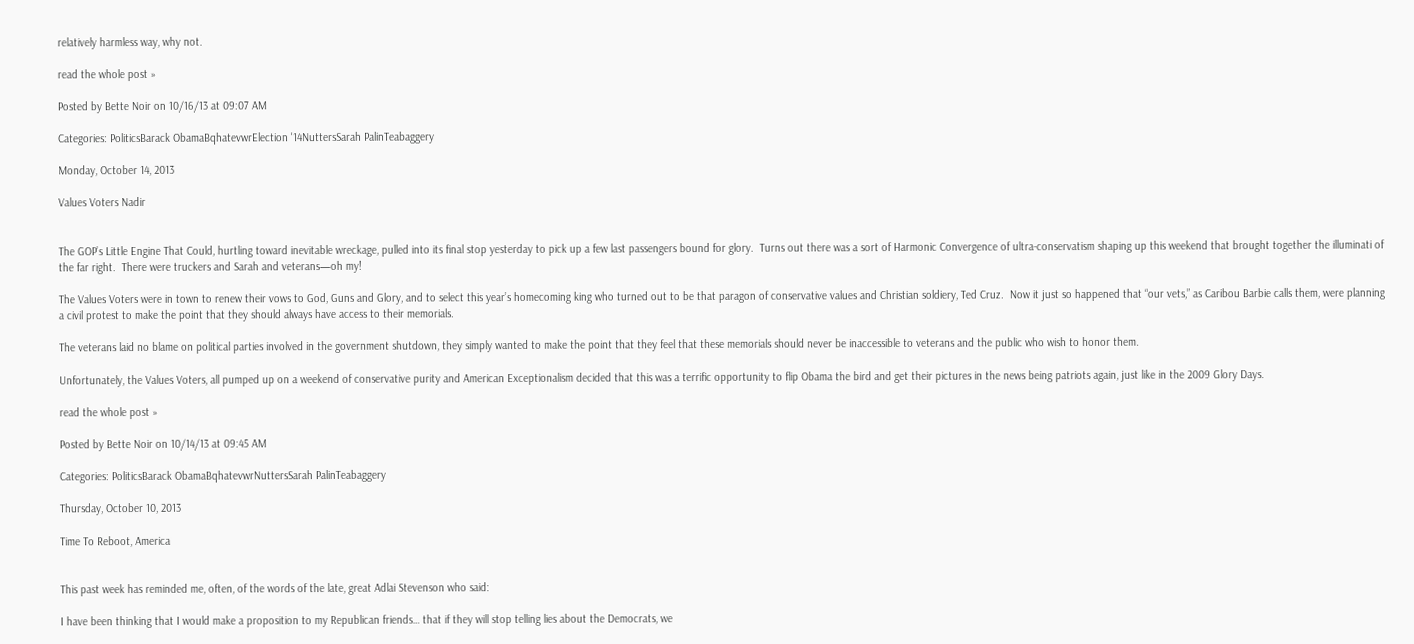relatively harmless way, why not.

read the whole post »

Posted by Bette Noir on 10/16/13 at 09:07 AM

Categories: PoliticsBarack ObamaBqhatevwrElection '14NuttersSarah PalinTeabaggery

Monday, October 14, 2013

Values Voters Nadir


The GOP’s Little Engine That Could, hurtling toward inevitable wreckage, pulled into its final stop yesterday to pick up a few last passengers bound for glory.  Turns out there was a sort of Harmonic Convergence of ultra-conservatism shaping up this weekend that brought together the illuminati of the far right.  There were truckers and Sarah and veterans—oh my!

The Values Voters were in town to renew their vows to God, Guns and Glory, and to select this year’s homecoming king who turned out to be that paragon of conservative values and Christian soldiery, Ted Cruz.  Now it just so happened that “our vets,” as Caribou Barbie calls them, were planning a civil protest to make the point that they should always have access to their memorials.

The veterans laid no blame on political parties involved in the government shutdown, they simply wanted to make the point that they feel that these memorials should never be inaccessible to veterans and the public who wish to honor them.

Unfortunately, the Values Voters, all pumped up on a weekend of conservative purity and American Exceptionalism decided that this was a terrific opportunity to flip Obama the bird and get their pictures in the news being patriots again, just like in the 2009 Glory Days.

read the whole post »

Posted by Bette Noir on 10/14/13 at 09:45 AM

Categories: PoliticsBarack ObamaBqhatevwrNuttersSarah PalinTeabaggery

Thursday, October 10, 2013

Time To Reboot, America


This past week has reminded me, often, of the words of the late, great Adlai Stevenson who said:

I have been thinking that I would make a proposition to my Republican friends… that if they will stop telling lies about the Democrats, we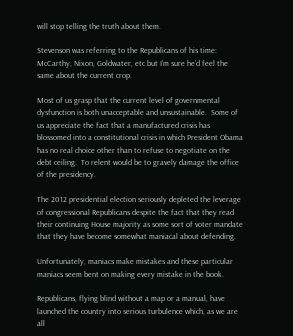will stop telling the truth about them.

Stevenson was referring to the Republicans of his time: McCarthy, Nixon, Goldwater, etc but I’m sure he’d feel the same about the current crop.

Most of us grasp that the current level of governmental dysfunction is both unacceptable and unsustainable.  Some of us appreciate the fact that a manufactured crisis has blossomed into a constitutional crisis in which President Obama has no real choice other than to refuse to negotiate on the debt ceiling.  To relent would be to gravely damage the office of the presidency.

The 2012 presidential election seriously depleted the leverage of congressional Republicans despite the fact that they read their continuing House majority as some sort of voter mandate that they have become somewhat maniacal about defending.

Unfortunately, maniacs make mistakes and these particular maniacs seem bent on making every mistake in the book.

Republicans, flying blind without a map or a manual, have launched the country into serious turbulence which, as we are all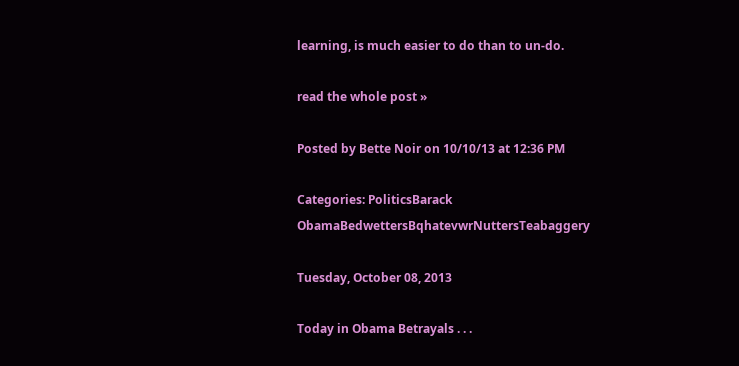learning, is much easier to do than to un-do.

read the whole post »

Posted by Bette Noir on 10/10/13 at 12:36 PM

Categories: PoliticsBarack ObamaBedwettersBqhatevwrNuttersTeabaggery

Tuesday, October 08, 2013

Today in Obama Betrayals . . .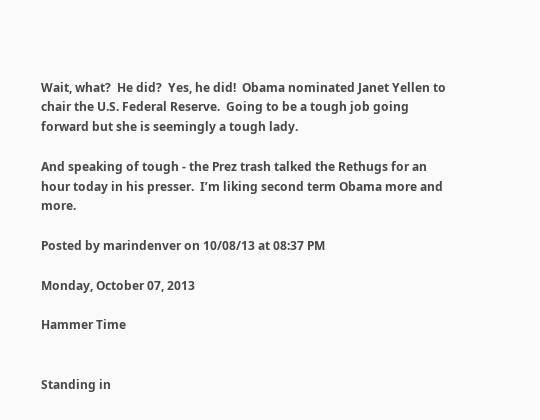Wait, what?  He did?  Yes, he did!  Obama nominated Janet Yellen to chair the U.S. Federal Reserve.  Going to be a tough job going forward but she is seemingly a tough lady.

And speaking of tough - the Prez trash talked the Rethugs for an hour today in his presser.  I’m liking second term Obama more and more.

Posted by marindenver on 10/08/13 at 08:37 PM

Monday, October 07, 2013

Hammer Time


Standing in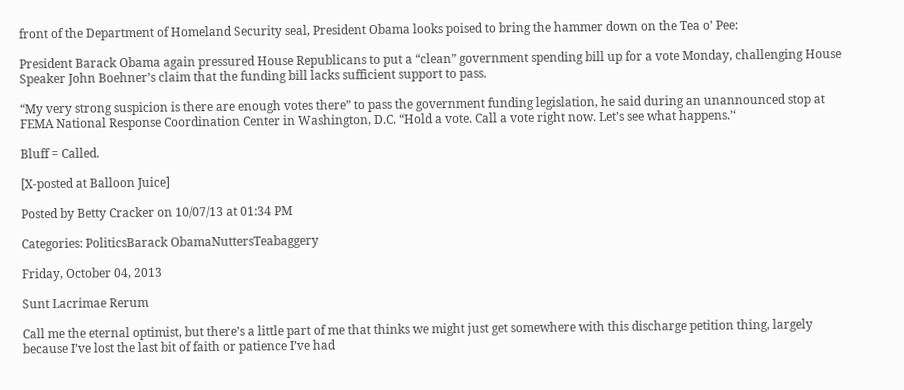front of the Department of Homeland Security seal, President Obama looks poised to bring the hammer down on the Tea o’ Pee:

President Barack Obama again pressured House Republicans to put a “clean” government spending bill up for a vote Monday, challenging House Speaker John Boehner’s claim that the funding bill lacks sufficient support to pass.

“My very strong suspicion is there are enough votes there” to pass the government funding legislation, he said during an unannounced stop at FEMA National Response Coordination Center in Washington, D.C. “Hold a vote. Call a vote right now. Let’s see what happens.’‘

Bluff = Called.

[X-posted at Balloon Juice]

Posted by Betty Cracker on 10/07/13 at 01:34 PM

Categories: PoliticsBarack ObamaNuttersTeabaggery

Friday, October 04, 2013

Sunt Lacrimae Rerum

Call me the eternal optimist, but there’s a little part of me that thinks we might just get somewhere with this discharge petition thing, largely because I’ve lost the last bit of faith or patience I’ve had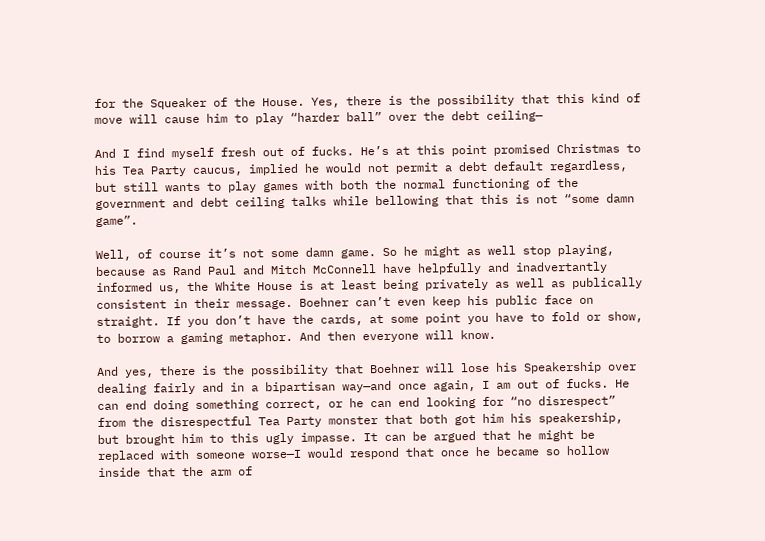for the Squeaker of the House. Yes, there is the possibility that this kind of move will cause him to play “harder ball” over the debt ceiling—

And I find myself fresh out of fucks. He’s at this point promised Christmas to his Tea Party caucus, implied he would not permit a debt default regardless, but still wants to play games with both the normal functioning of the government and debt ceiling talks while bellowing that this is not “some damn game”.

Well, of course it’s not some damn game. So he might as well stop playing, because as Rand Paul and Mitch McConnell have helpfully and inadvertantly informed us, the White House is at least being privately as well as publically consistent in their message. Boehner can’t even keep his public face on straight. If you don’t have the cards, at some point you have to fold or show, to borrow a gaming metaphor. And then everyone will know.

And yes, there is the possibility that Boehner will lose his Speakership over dealing fairly and in a bipartisan way—and once again, I am out of fucks. He can end doing something correct, or he can end looking for “no disrespect” from the disrespectful Tea Party monster that both got him his speakership, but brought him to this ugly impasse. It can be argued that he might be replaced with someone worse—I would respond that once he became so hollow inside that the arm of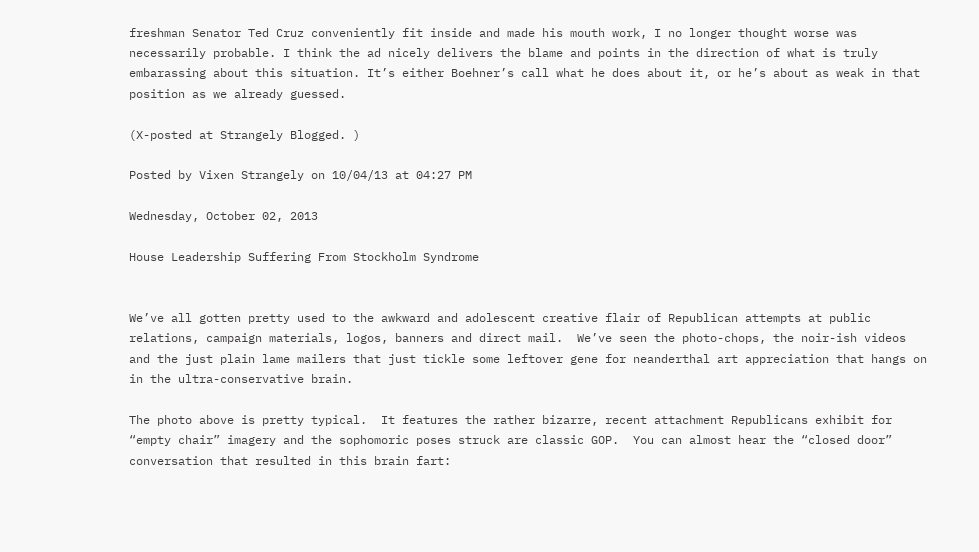freshman Senator Ted Cruz conveniently fit inside and made his mouth work, I no longer thought worse was necessarily probable. I think the ad nicely delivers the blame and points in the direction of what is truly embarassing about this situation. It’s either Boehner’s call what he does about it, or he’s about as weak in that position as we already guessed.

(X-posted at Strangely Blogged. )

Posted by Vixen Strangely on 10/04/13 at 04:27 PM

Wednesday, October 02, 2013

House Leadership Suffering From Stockholm Syndrome


We’ve all gotten pretty used to the awkward and adolescent creative flair of Republican attempts at public relations, campaign materials, logos, banners and direct mail.  We’ve seen the photo-chops, the noir-ish videos and the just plain lame mailers that just tickle some leftover gene for neanderthal art appreciation that hangs on in the ultra-conservative brain.

The photo above is pretty typical.  It features the rather bizarre, recent attachment Republicans exhibit for “empty chair” imagery and the sophomoric poses struck are classic GOP.  You can almost hear the “closed door” conversation that resulted in this brain fart: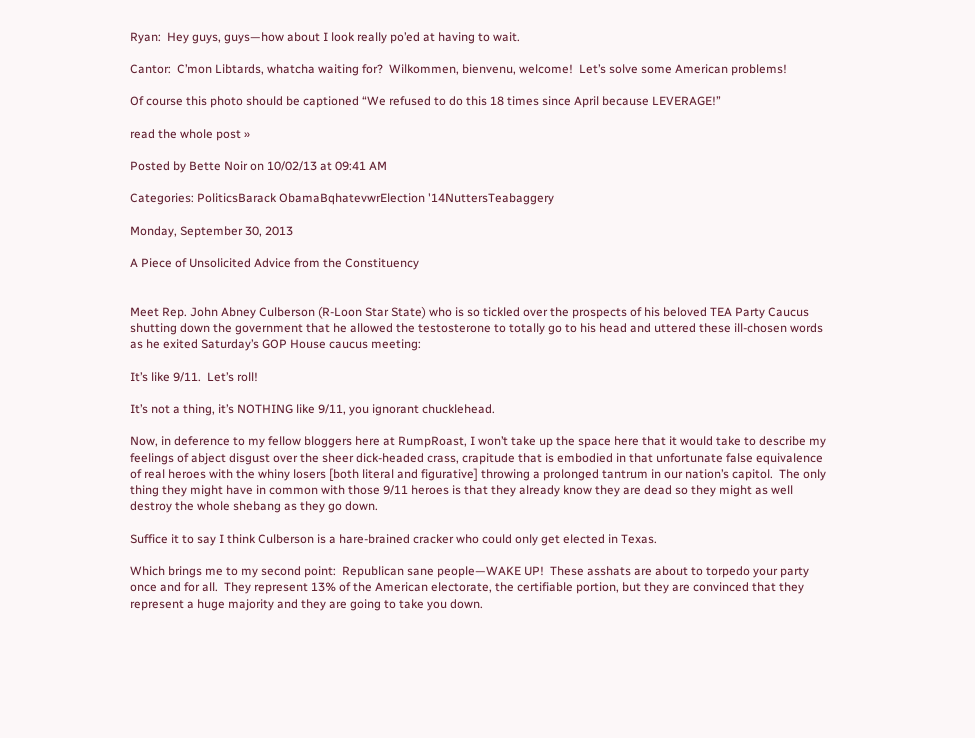Ryan:  Hey guys, guys—how about I look really po’ed at having to wait.

Cantor:  C’mon Libtards, whatcha waiting for?  Wilkommen, bienvenu, welcome!  Let’s solve some American problems!

Of course this photo should be captioned “We refused to do this 18 times since April because LEVERAGE!”

read the whole post »

Posted by Bette Noir on 10/02/13 at 09:41 AM

Categories: PoliticsBarack ObamaBqhatevwrElection '14NuttersTeabaggery

Monday, September 30, 2013

A Piece of Unsolicited Advice from the Constituency


Meet Rep. John Abney Culberson (R-Loon Star State) who is so tickled over the prospects of his beloved TEA Party Caucus shutting down the government that he allowed the testosterone to totally go to his head and uttered these ill-chosen words as he exited Saturday’s GOP House caucus meeting:

It’s like 9/11.  Let’s roll!

It’s not a thing, it’s NOTHING like 9/11, you ignorant chucklehead.

Now, in deference to my fellow bloggers here at RumpRoast, I won’t take up the space here that it would take to describe my feelings of abject disgust over the sheer dick-headed crass, crapitude that is embodied in that unfortunate false equivalence of real heroes with the whiny losers [both literal and figurative] throwing a prolonged tantrum in our nation’s capitol.  The only thing they might have in common with those 9/11 heroes is that they already know they are dead so they might as well destroy the whole shebang as they go down.

Suffice it to say I think Culberson is a hare-brained cracker who could only get elected in Texas.

Which brings me to my second point:  Republican sane people—WAKE UP!  These asshats are about to torpedo your party once and for all.  They represent 13% of the American electorate, the certifiable portion, but they are convinced that they represent a huge majority and they are going to take you down.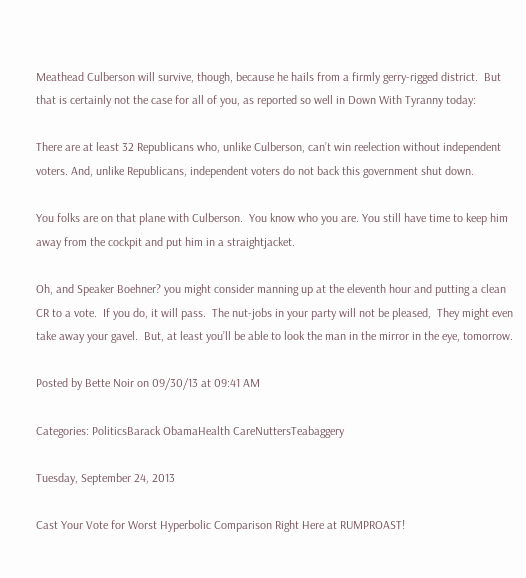Meathead Culberson will survive, though, because he hails from a firmly gerry-rigged district.  But that is certainly not the case for all of you, as reported so well in Down With Tyranny today:

There are at least 32 Republicans who, unlike Culberson, can’t win reelection without independent voters. And, unlike Republicans, independent voters do not back this government shut down.

You folks are on that plane with Culberson.  You know who you are. You still have time to keep him away from the cockpit and put him in a straightjacket.

Oh, and Speaker Boehner? you might consider manning up at the eleventh hour and putting a clean CR to a vote.  If you do, it will pass.  The nut-jobs in your party will not be pleased,  They might even take away your gavel.  But, at least you’ll be able to look the man in the mirror in the eye, tomorrow.

Posted by Bette Noir on 09/30/13 at 09:41 AM

Categories: PoliticsBarack ObamaHealth CareNuttersTeabaggery

Tuesday, September 24, 2013

Cast Your Vote for Worst Hyperbolic Comparison Right Here at RUMPROAST!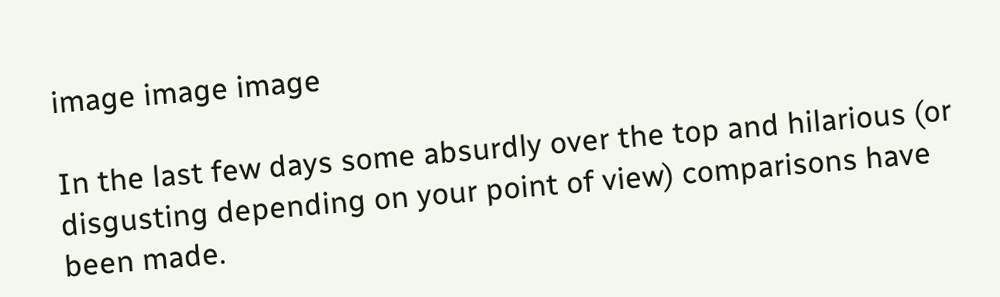image image image

In the last few days some absurdly over the top and hilarious (or disgusting depending on your point of view) comparisons have been made.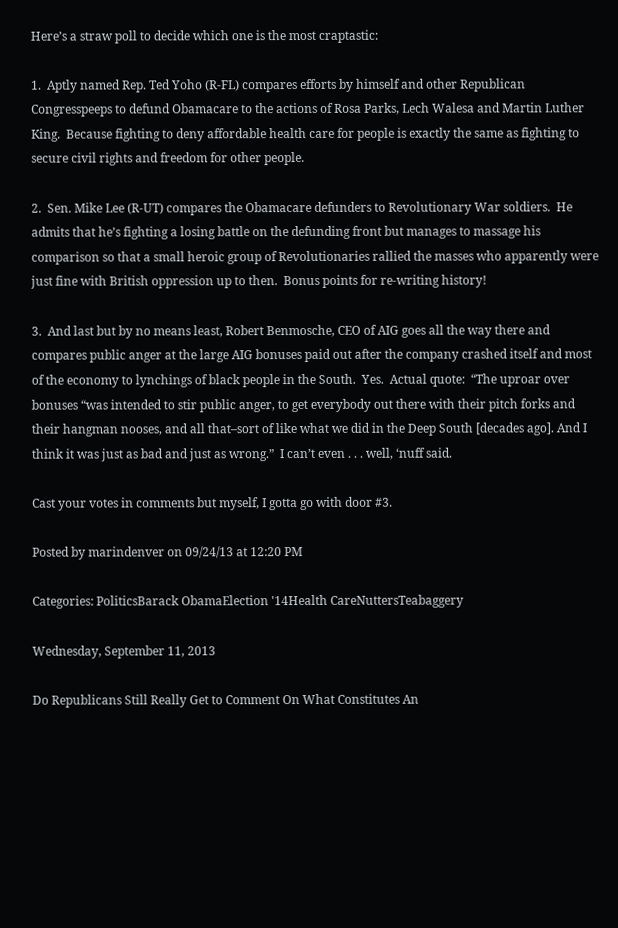Here’s a straw poll to decide which one is the most craptastic:

1.  Aptly named Rep. Ted Yoho (R-FL) compares efforts by himself and other Republican Congresspeeps to defund Obamacare to the actions of Rosa Parks, Lech Walesa and Martin Luther King.  Because fighting to deny affordable health care for people is exactly the same as fighting to secure civil rights and freedom for other people.

2.  Sen. Mike Lee (R-UT) compares the Obamacare defunders to Revolutionary War soldiers.  He admits that he’s fighting a losing battle on the defunding front but manages to massage his comparison so that a small heroic group of Revolutionaries rallied the masses who apparently were just fine with British oppression up to then.  Bonus points for re-writing history!

3.  And last but by no means least, Robert Benmosche, CEO of AIG goes all the way there and compares public anger at the large AIG bonuses paid out after the company crashed itself and most of the economy to lynchings of black people in the South.  Yes.  Actual quote:  “The uproar over bonuses “was intended to stir public anger, to get everybody out there with their pitch forks and their hangman nooses, and all that–sort of like what we did in the Deep South [decades ago]. And I think it was just as bad and just as wrong.”  I can’t even . . . well, ‘nuff said.

Cast your votes in comments but myself, I gotta go with door #3.

Posted by marindenver on 09/24/13 at 12:20 PM

Categories: PoliticsBarack ObamaElection '14Health CareNuttersTeabaggery

Wednesday, September 11, 2013

Do Republicans Still Really Get to Comment On What Constitutes An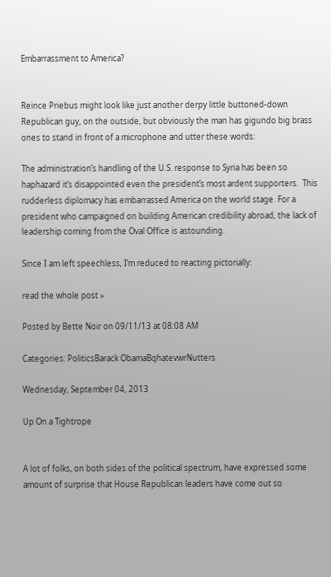Embarrassment to America?


Reince Priebus might look like just another derpy little buttoned-down Republican guy, on the outside, but obviously the man has gigundo big brass ones to stand in front of a microphone and utter these words:

The administration’s handling of the U.S. response to Syria has been so haphazard it’s disappointed even the president’s most ardent supporters.  This rudderless diplomacy has embarrassed America on the world stage. For a president who campaigned on building American credibility abroad, the lack of leadership coming from the Oval Office is astounding.

Since I am left speechless, I’m reduced to reacting pictorially:

read the whole post »

Posted by Bette Noir on 09/11/13 at 08:08 AM

Categories: PoliticsBarack ObamaBqhatevwrNutters

Wednesday, September 04, 2013

Up On a Tightrope


A lot of folks, on both sides of the political spectrum, have expressed some amount of surprise that House Republican leaders have come out so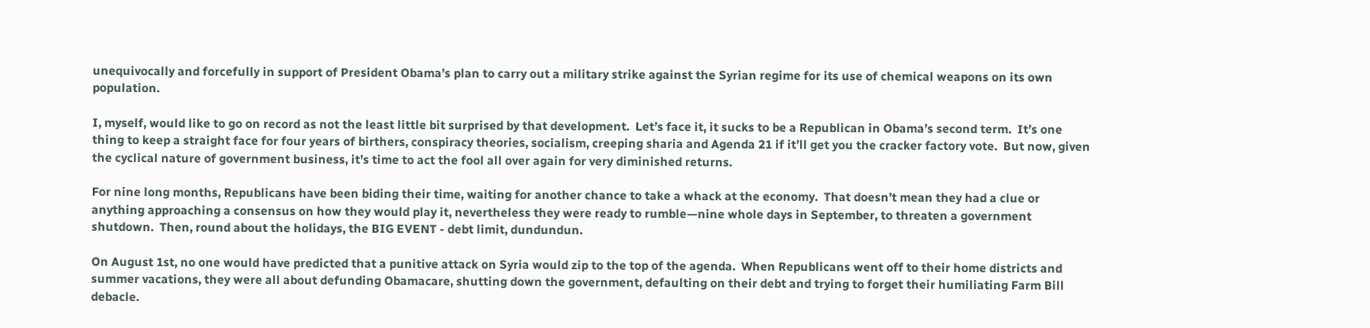unequivocally and forcefully in support of President Obama’s plan to carry out a military strike against the Syrian regime for its use of chemical weapons on its own population.

I, myself, would like to go on record as not the least little bit surprised by that development.  Let’s face it, it sucks to be a Republican in Obama’s second term.  It’s one thing to keep a straight face for four years of birthers, conspiracy theories, socialism, creeping sharia and Agenda 21 if it’ll get you the cracker factory vote.  But now, given the cyclical nature of government business, it’s time to act the fool all over again for very diminished returns.

For nine long months, Republicans have been biding their time, waiting for another chance to take a whack at the economy.  That doesn’t mean they had a clue or anything approaching a consensus on how they would play it, nevertheless they were ready to rumble—nine whole days in September, to threaten a government shutdown.  Then, round about the holidays, the BIG EVENT - debt limit, dundundun.

On August 1st, no one would have predicted that a punitive attack on Syria would zip to the top of the agenda.  When Republicans went off to their home districts and summer vacations, they were all about defunding Obamacare, shutting down the government, defaulting on their debt and trying to forget their humiliating Farm Bill debacle.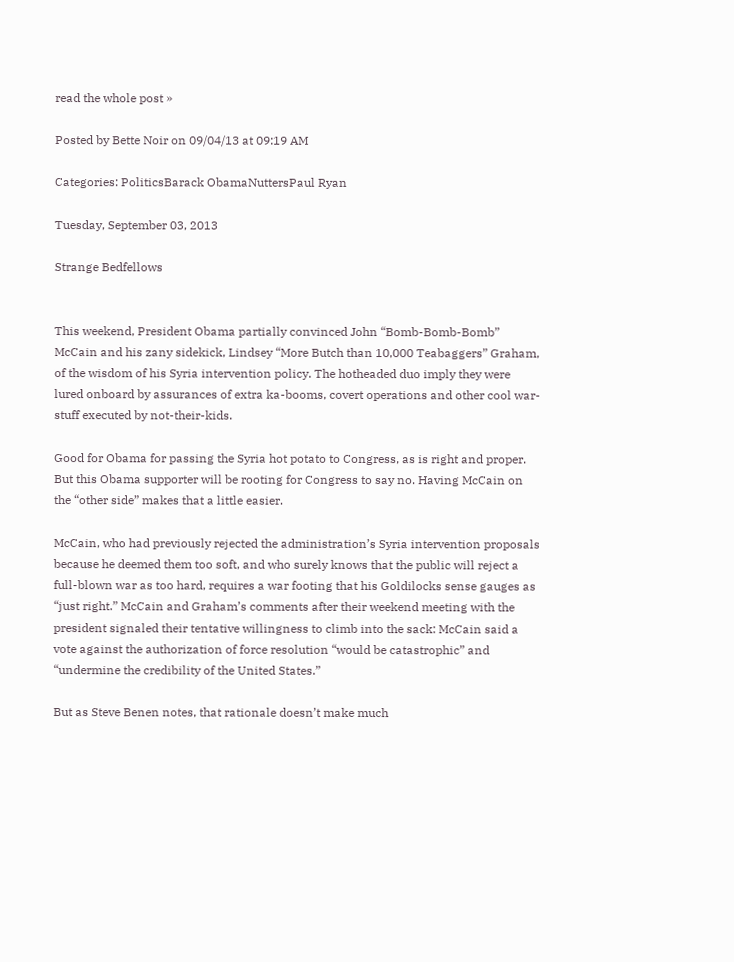read the whole post »

Posted by Bette Noir on 09/04/13 at 09:19 AM

Categories: PoliticsBarack ObamaNuttersPaul Ryan

Tuesday, September 03, 2013

Strange Bedfellows


This weekend, President Obama partially convinced John “Bomb-Bomb-Bomb” McCain and his zany sidekick, Lindsey “More Butch than 10,000 Teabaggers” Graham, of the wisdom of his Syria intervention policy. The hotheaded duo imply they were lured onboard by assurances of extra ka-booms, covert operations and other cool war-stuff executed by not-their-kids.

Good for Obama for passing the Syria hot potato to Congress, as is right and proper. But this Obama supporter will be rooting for Congress to say no. Having McCain on the “other side” makes that a little easier.

McCain, who had previously rejected the administration’s Syria intervention proposals because he deemed them too soft, and who surely knows that the public will reject a full-blown war as too hard, requires a war footing that his Goldilocks sense gauges as “just right.” McCain and Graham’s comments after their weekend meeting with the president signaled their tentative willingness to climb into the sack: McCain said a vote against the authorization of force resolution “would be catastrophic” and “undermine the credibility of the United States.”

But as Steve Benen notes, that rationale doesn’t make much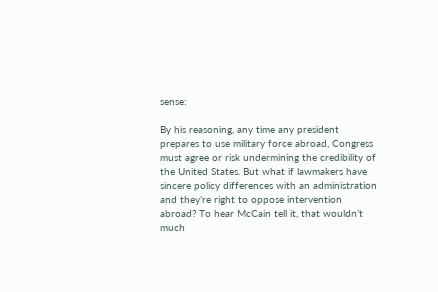sense:

By his reasoning, any time any president prepares to use military force abroad, Congress must agree or risk undermining the credibility of the United States. But what if lawmakers have sincere policy differences with an administration and they’re right to oppose intervention abroad? To hear McCain tell it, that wouldn’t much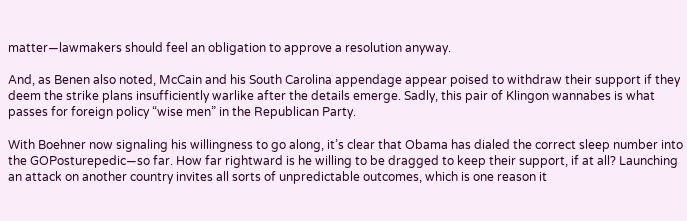matter—lawmakers should feel an obligation to approve a resolution anyway.

And, as Benen also noted, McCain and his South Carolina appendage appear poised to withdraw their support if they deem the strike plans insufficiently warlike after the details emerge. Sadly, this pair of Klingon wannabes is what passes for foreign policy “wise men” in the Republican Party.

With Boehner now signaling his willingness to go along, it’s clear that Obama has dialed the correct sleep number into the GOPosturepedic—so far. How far rightward is he willing to be dragged to keep their support, if at all? Launching an attack on another country invites all sorts of unpredictable outcomes, which is one reason it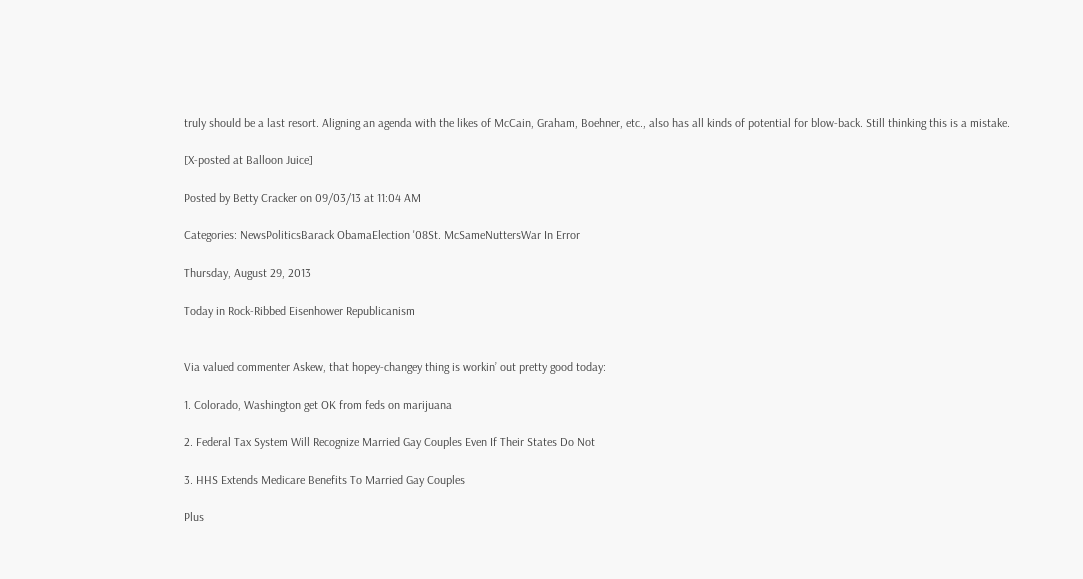truly should be a last resort. Aligning an agenda with the likes of McCain, Graham, Boehner, etc., also has all kinds of potential for blow-back. Still thinking this is a mistake.

[X-posted at Balloon Juice]

Posted by Betty Cracker on 09/03/13 at 11:04 AM

Categories: NewsPoliticsBarack ObamaElection '08St. McSameNuttersWar In Error

Thursday, August 29, 2013

Today in Rock-Ribbed Eisenhower Republicanism


Via valued commenter Askew, that hopey-changey thing is workin’ out pretty good today:

1. Colorado, Washington get OK from feds on marijuana

2. Federal Tax System Will Recognize Married Gay Couples Even If Their States Do Not

3. HHS Extends Medicare Benefits To Married Gay Couples

Plus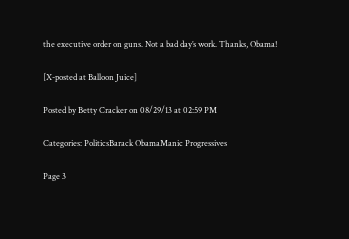the executive order on guns. Not a bad day’s work. Thanks, Obama!

[X-posted at Balloon Juice]

Posted by Betty Cracker on 08/29/13 at 02:59 PM

Categories: PoliticsBarack ObamaManic Progressives

Page 3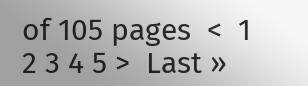of 105 pages  <  1 2 3 4 5 >  Last »